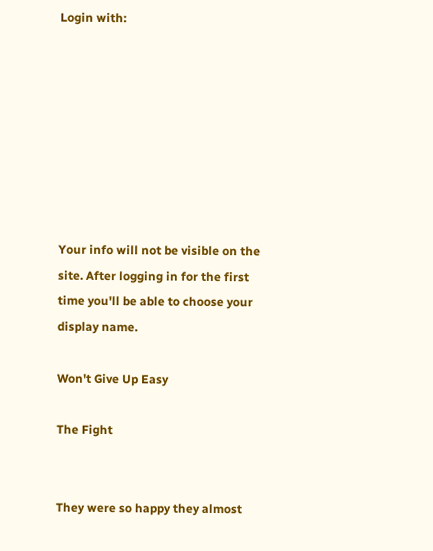Login with:








Your info will not be visible on the site. After logging in for the first time you'll be able to choose your display name.

Won't Give Up Easy

The Fight


They were so happy they almost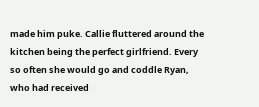made him puke. Callie fluttered around the kitchen being the perfect girlfriend. Every so often she would go and coddle Ryan, who had received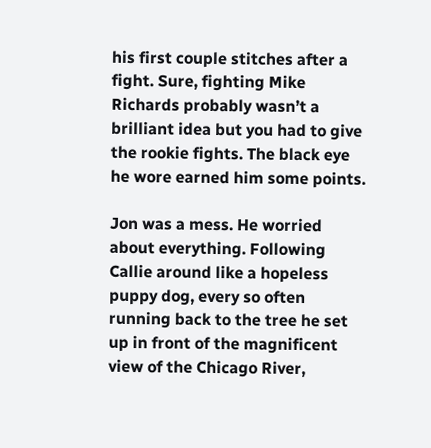his first couple stitches after a fight. Sure, fighting Mike Richards probably wasn’t a brilliant idea but you had to give the rookie fights. The black eye he wore earned him some points.

Jon was a mess. He worried about everything. Following Callie around like a hopeless puppy dog, every so often running back to the tree he set up in front of the magnificent view of the Chicago River,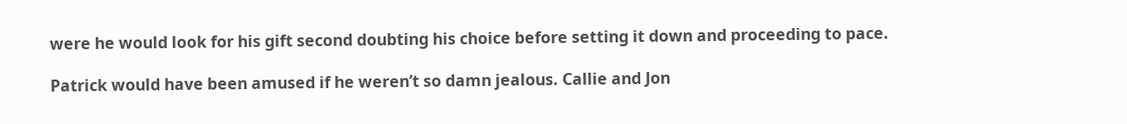were he would look for his gift second doubting his choice before setting it down and proceeding to pace.

Patrick would have been amused if he weren’t so damn jealous. Callie and Jon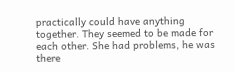practically could have anything together. They seemed to be made for each other. She had problems, he was there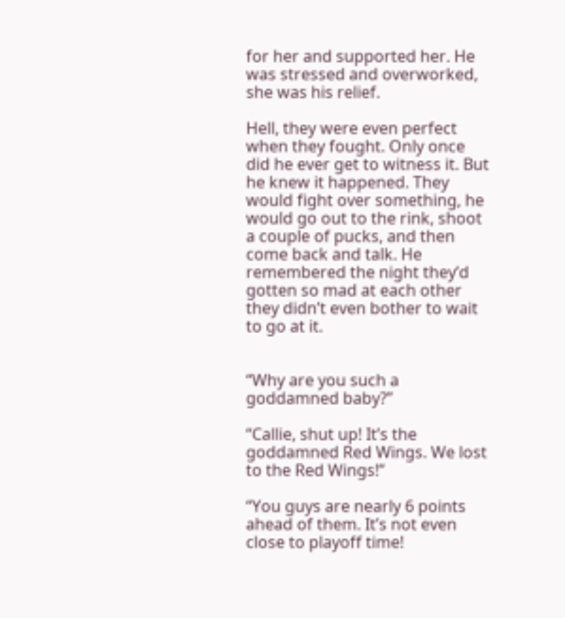for her and supported her. He was stressed and overworked, she was his relief.

Hell, they were even perfect when they fought. Only once did he ever get to witness it. But he knew it happened. They would fight over something, he would go out to the rink, shoot a couple of pucks, and then come back and talk. He remembered the night they’d gotten so mad at each other they didn’t even bother to wait to go at it.


“Why are you such a goddamned baby?”

“Callie, shut up! It’s the goddamned Red Wings. We lost to the Red Wings!”

“You guys are nearly 6 points ahead of them. It’s not even close to playoff time!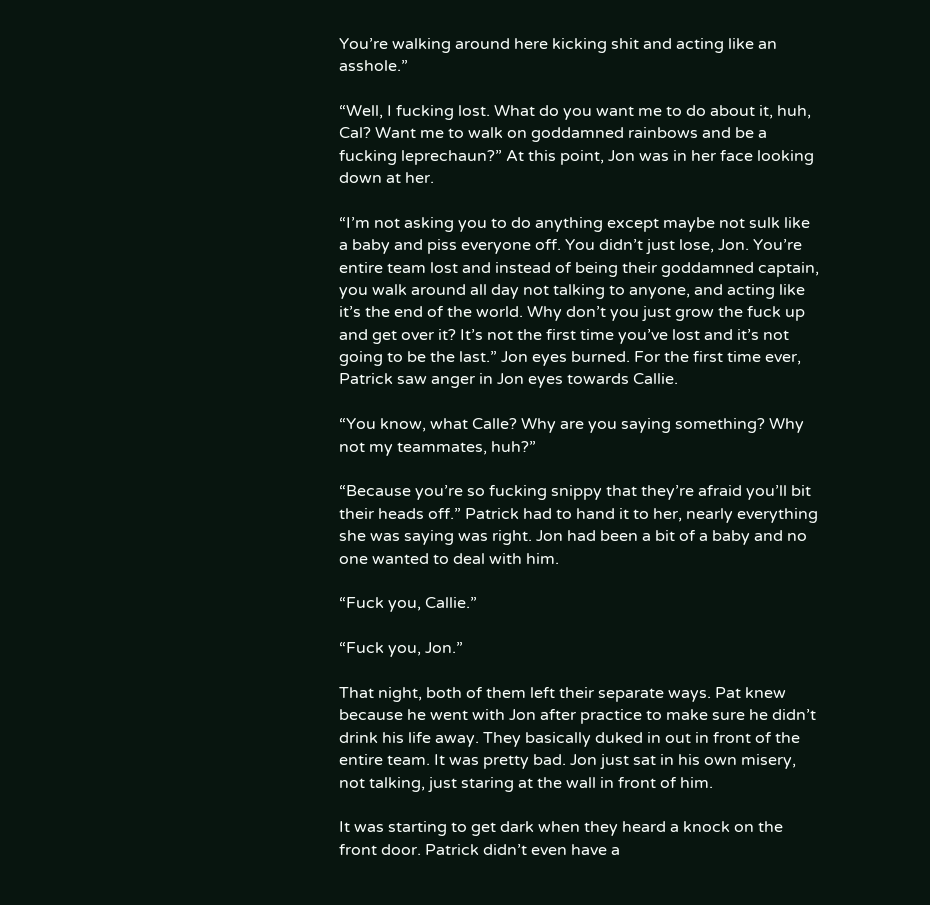You’re walking around here kicking shit and acting like an asshole.”

“Well, I fucking lost. What do you want me to do about it, huh, Cal? Want me to walk on goddamned rainbows and be a fucking leprechaun?” At this point, Jon was in her face looking down at her.

“I’m not asking you to do anything except maybe not sulk like a baby and piss everyone off. You didn’t just lose, Jon. You’re entire team lost and instead of being their goddamned captain, you walk around all day not talking to anyone, and acting like it’s the end of the world. Why don’t you just grow the fuck up and get over it? It’s not the first time you’ve lost and it’s not going to be the last.” Jon eyes burned. For the first time ever, Patrick saw anger in Jon eyes towards Callie.

“You know, what Calle? Why are you saying something? Why not my teammates, huh?”

“Because you’re so fucking snippy that they’re afraid you’ll bit their heads off.” Patrick had to hand it to her, nearly everything she was saying was right. Jon had been a bit of a baby and no one wanted to deal with him.

“Fuck you, Callie.”

“Fuck you, Jon.”

That night, both of them left their separate ways. Pat knew because he went with Jon after practice to make sure he didn’t drink his life away. They basically duked in out in front of the entire team. It was pretty bad. Jon just sat in his own misery, not talking, just staring at the wall in front of him.

It was starting to get dark when they heard a knock on the front door. Patrick didn’t even have a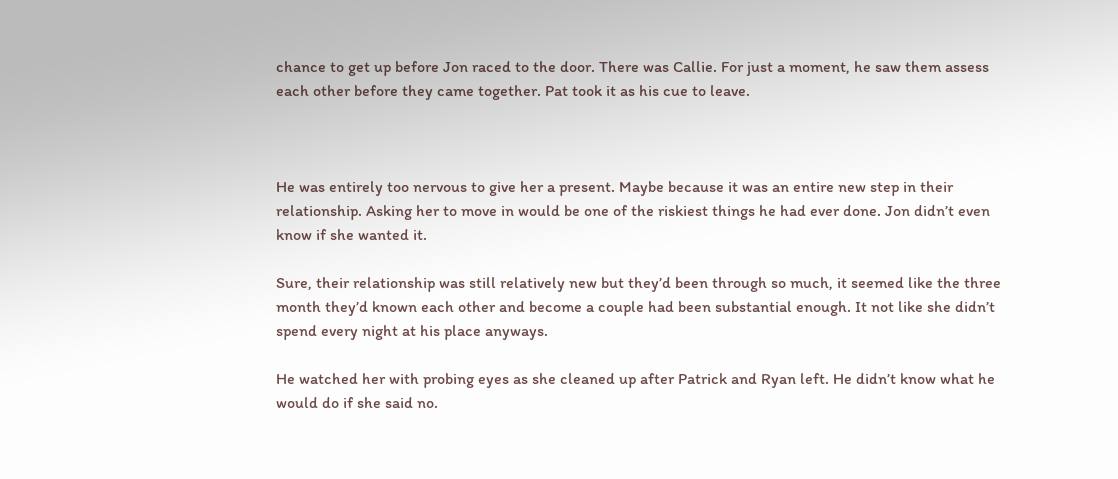chance to get up before Jon raced to the door. There was Callie. For just a moment, he saw them assess each other before they came together. Pat took it as his cue to leave.



He was entirely too nervous to give her a present. Maybe because it was an entire new step in their relationship. Asking her to move in would be one of the riskiest things he had ever done. Jon didn’t even know if she wanted it.

Sure, their relationship was still relatively new but they’d been through so much, it seemed like the three month they’d known each other and become a couple had been substantial enough. It not like she didn’t spend every night at his place anyways.

He watched her with probing eyes as she cleaned up after Patrick and Ryan left. He didn’t know what he would do if she said no.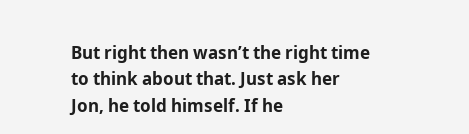But right then wasn’t the right time to think about that. Just ask her Jon, he told himself. If he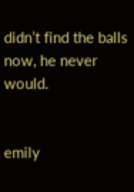didn’t find the balls now, he never would.


emily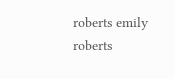roberts emily roberts